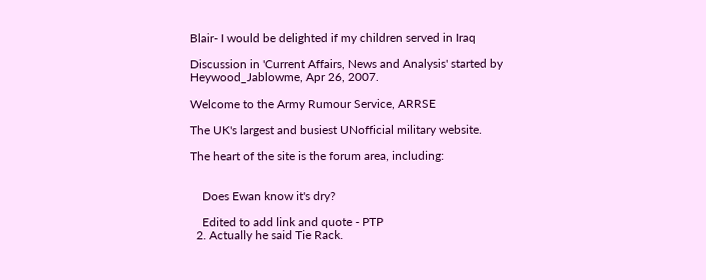Blair- I would be delighted if my children served in Iraq

Discussion in 'Current Affairs, News and Analysis' started by Heywood_Jablowme, Apr 26, 2007.

Welcome to the Army Rumour Service, ARRSE

The UK's largest and busiest UNofficial military website.

The heart of the site is the forum area, including:


    Does Ewan know it's dry?

    Edited to add link and quote - PTP
  2. Actually he said Tie Rack.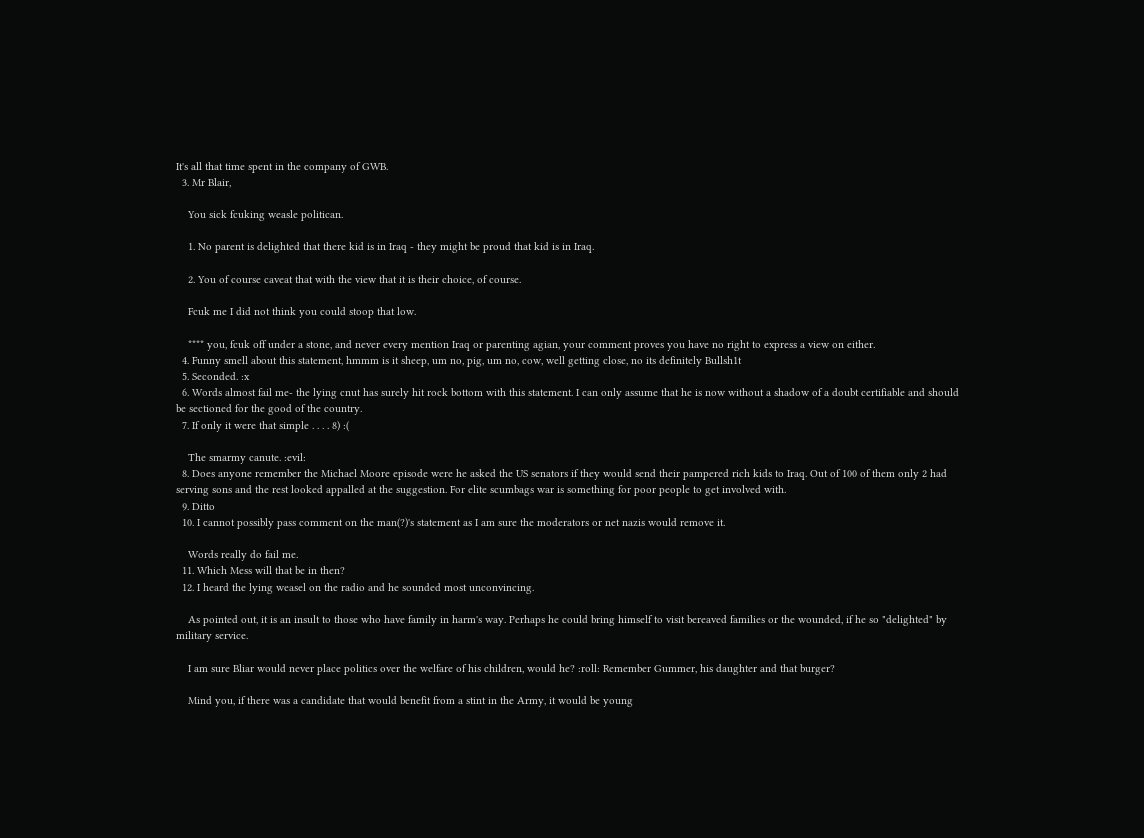It's all that time spent in the company of GWB.
  3. Mr Blair,

    You sick fcuking weasle politican.

    1. No parent is delighted that there kid is in Iraq - they might be proud that kid is in Iraq.

    2. You of course caveat that with the view that it is their choice, of course.

    Fcuk me I did not think you could stoop that low.

    **** you, fcuk off under a stone, and never every mention Iraq or parenting agian, your comment proves you have no right to express a view on either.
  4. Funny smell about this statement, hmmm is it sheep, um no, pig, um no, cow, well getting close, no its definitely Bullsh1t
  5. Seconded. :x
  6. Words almost fail me- the lying cnut has surely hit rock bottom with this statement. I can only assume that he is now without a shadow of a doubt certifiable and should be sectioned for the good of the country.
  7. If only it were that simple . . . . 8) :(

    The smarmy canute. :evil:
  8. Does anyone remember the Michael Moore episode were he asked the US senators if they would send their pampered rich kids to Iraq. Out of 100 of them only 2 had serving sons and the rest looked appalled at the suggestion. For elite scumbags war is something for poor people to get involved with.
  9. Ditto
  10. I cannot possibly pass comment on the man(?)'s statement as I am sure the moderators or net nazis would remove it.

    Words really do fail me.
  11. Which Mess will that be in then?
  12. I heard the lying weasel on the radio and he sounded most unconvincing.

    As pointed out, it is an insult to those who have family in harm's way. Perhaps he could bring himself to visit bereaved families or the wounded, if he so "delighted" by military service.

    I am sure Bliar would never place politics over the welfare of his children, would he? :roll: Remember Gummer, his daughter and that burger?

    Mind you, if there was a candidate that would benefit from a stint in the Army, it would be young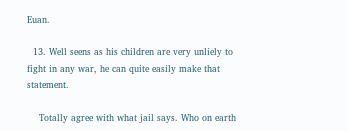Euan.

  13. Well seens as his children are very unliely to fight in any war, he can quite easily make that statement.

    Totally agree with what jail says. Who on earth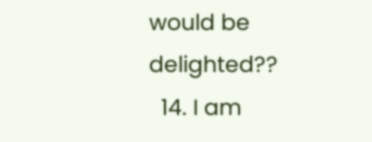would be delighted??
  14. I am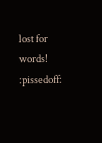lost for words! :pissedoff: